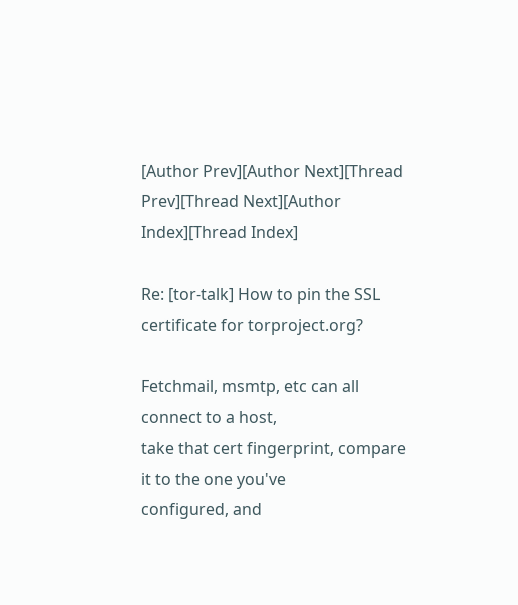[Author Prev][Author Next][Thread Prev][Thread Next][Author Index][Thread Index]

Re: [tor-talk] How to pin the SSL certificate for torproject.org?

Fetchmail, msmtp, etc can all connect to a host,
take that cert fingerprint, compare it to the one you've
configured, and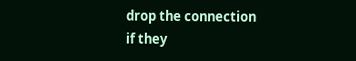drop the connection if they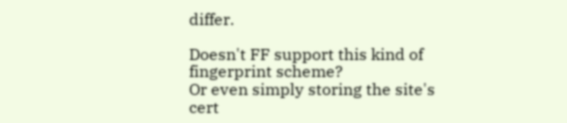differ.

Doesn't FF support this kind of fingerprint scheme?
Or even simply storing the site's cert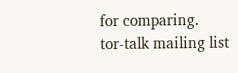for comparing.
tor-talk mailing list